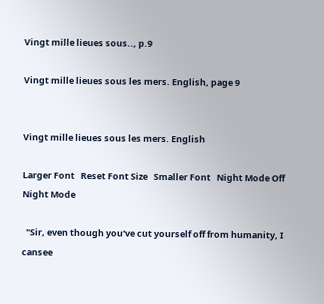Vingt mille lieues sous.., p.9

Vingt mille lieues sous les mers. English, page 9


Vingt mille lieues sous les mers. English

Larger Font   Reset Font Size   Smaller Font   Night Mode Off   Night Mode

  "Sir, even though you've cut yourself off from humanity, I cansee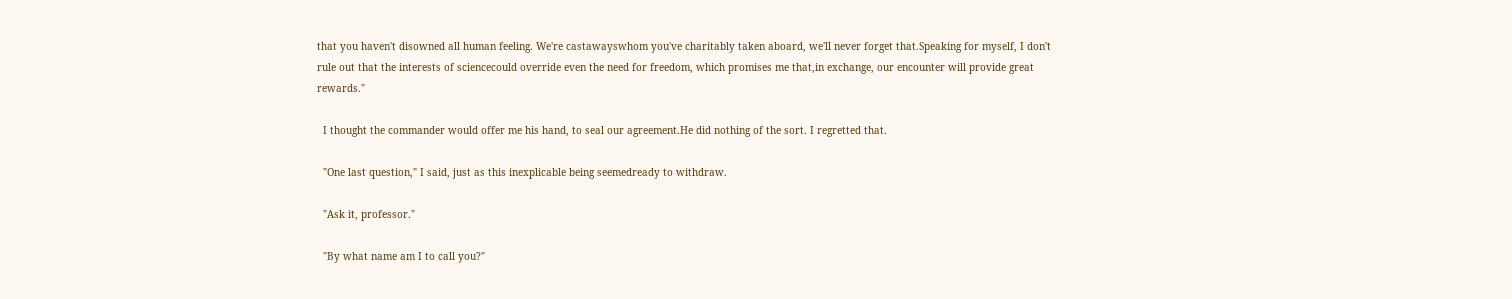that you haven't disowned all human feeling. We're castawayswhom you've charitably taken aboard, we'll never forget that.Speaking for myself, I don't rule out that the interests of sciencecould override even the need for freedom, which promises me that,in exchange, our encounter will provide great rewards."

  I thought the commander would offer me his hand, to seal our agreement.He did nothing of the sort. I regretted that.

  "One last question," I said, just as this inexplicable being seemedready to withdraw.

  "Ask it, professor."

  "By what name am I to call you?"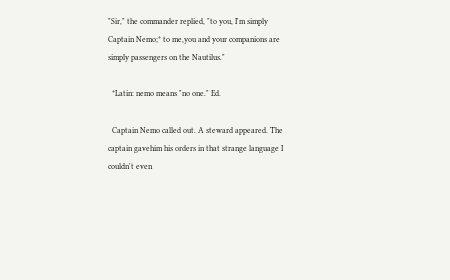"Sir," the commander replied, "to you, I'm simply Captain Nemo;* to me,you and your companions are simply passengers on the Nautilus."

  *Latin: nemo means "no one." Ed.

  Captain Nemo called out. A steward appeared. The captain gavehim his orders in that strange language I couldn't even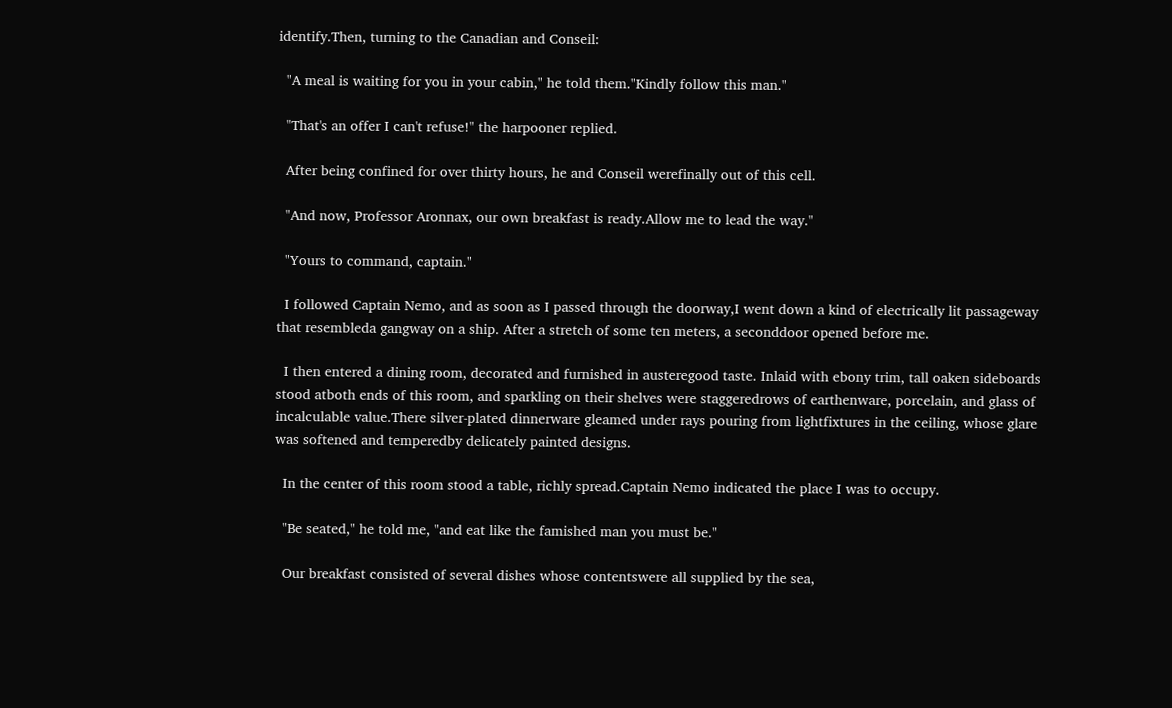identify.Then, turning to the Canadian and Conseil:

  "A meal is waiting for you in your cabin," he told them."Kindly follow this man."

  "That's an offer I can't refuse!" the harpooner replied.

  After being confined for over thirty hours, he and Conseil werefinally out of this cell.

  "And now, Professor Aronnax, our own breakfast is ready.Allow me to lead the way."

  "Yours to command, captain."

  I followed Captain Nemo, and as soon as I passed through the doorway,I went down a kind of electrically lit passageway that resembleda gangway on a ship. After a stretch of some ten meters, a seconddoor opened before me.

  I then entered a dining room, decorated and furnished in austeregood taste. Inlaid with ebony trim, tall oaken sideboards stood atboth ends of this room, and sparkling on their shelves were staggeredrows of earthenware, porcelain, and glass of incalculable value.There silver-plated dinnerware gleamed under rays pouring from lightfixtures in the ceiling, whose glare was softened and temperedby delicately painted designs.

  In the center of this room stood a table, richly spread.Captain Nemo indicated the place I was to occupy.

  "Be seated," he told me, "and eat like the famished man you must be."

  Our breakfast consisted of several dishes whose contentswere all supplied by the sea,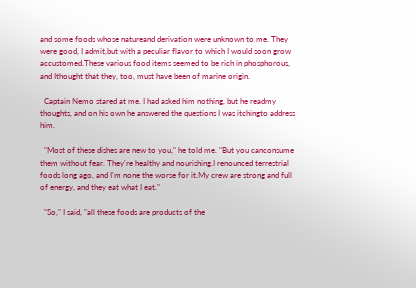and some foods whose natureand derivation were unknown to me. They were good, I admit,but with a peculiar flavor to which I would soon grow accustomed.These various food items seemed to be rich in phosphorous, and Ithought that they, too, must have been of marine origin.

  Captain Nemo stared at me. I had asked him nothing, but he readmy thoughts, and on his own he answered the questions I was itchingto address him.

  "Most of these dishes are new to you," he told me. "But you canconsume them without fear. They're healthy and nourishing.I renounced terrestrial foods long ago, and I'm none the worse for it.My crew are strong and full of energy, and they eat what I eat."

  "So," I said, "all these foods are products of the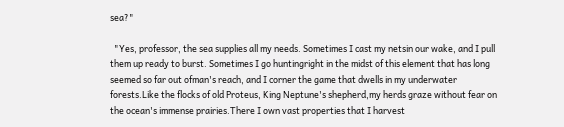sea?"

  "Yes, professor, the sea supplies all my needs. Sometimes I cast my netsin our wake, and I pull them up ready to burst. Sometimes I go huntingright in the midst of this element that has long seemed so far out ofman's reach, and I corner the game that dwells in my underwater forests.Like the flocks of old Proteus, King Neptune's shepherd,my herds graze without fear on the ocean's immense prairies.There I own vast properties that I harvest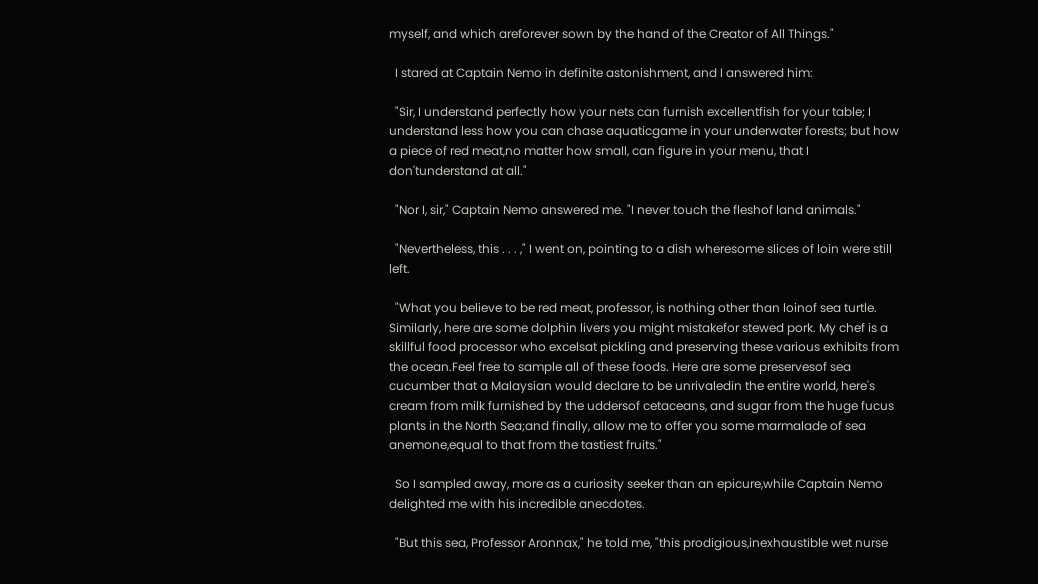myself, and which areforever sown by the hand of the Creator of All Things."

  I stared at Captain Nemo in definite astonishment, and I answered him:

  "Sir, I understand perfectly how your nets can furnish excellentfish for your table; I understand less how you can chase aquaticgame in your underwater forests; but how a piece of red meat,no matter how small, can figure in your menu, that I don'tunderstand at all."

  "Nor I, sir," Captain Nemo answered me. "I never touch the fleshof land animals."

  "Nevertheless, this . . . ," I went on, pointing to a dish wheresome slices of loin were still left.

  "What you believe to be red meat, professor, is nothing other than loinof sea turtle. Similarly, here are some dolphin livers you might mistakefor stewed pork. My chef is a skillful food processor who excelsat pickling and preserving these various exhibits from the ocean.Feel free to sample all of these foods. Here are some preservesof sea cucumber that a Malaysian would declare to be unrivaledin the entire world, here's cream from milk furnished by the uddersof cetaceans, and sugar from the huge fucus plants in the North Sea;and finally, allow me to offer you some marmalade of sea anemone,equal to that from the tastiest fruits."

  So I sampled away, more as a curiosity seeker than an epicure,while Captain Nemo delighted me with his incredible anecdotes.

  "But this sea, Professor Aronnax," he told me, "this prodigious,inexhaustible wet nurse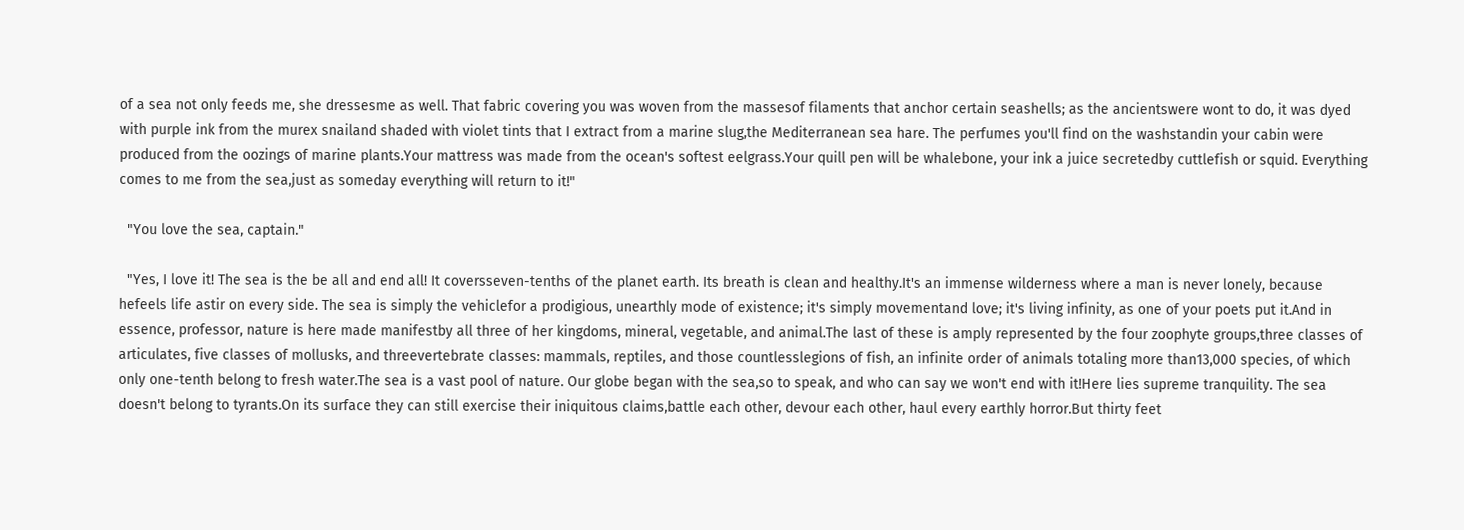of a sea not only feeds me, she dressesme as well. That fabric covering you was woven from the massesof filaments that anchor certain seashells; as the ancientswere wont to do, it was dyed with purple ink from the murex snailand shaded with violet tints that I extract from a marine slug,the Mediterranean sea hare. The perfumes you'll find on the washstandin your cabin were produced from the oozings of marine plants.Your mattress was made from the ocean's softest eelgrass.Your quill pen will be whalebone, your ink a juice secretedby cuttlefish or squid. Everything comes to me from the sea,just as someday everything will return to it!"

  "You love the sea, captain."

  "Yes, I love it! The sea is the be all and end all! It coversseven-tenths of the planet earth. Its breath is clean and healthy.It's an immense wilderness where a man is never lonely, because hefeels life astir on every side. The sea is simply the vehiclefor a prodigious, unearthly mode of existence; it's simply movementand love; it's living infinity, as one of your poets put it.And in essence, professor, nature is here made manifestby all three of her kingdoms, mineral, vegetable, and animal.The last of these is amply represented by the four zoophyte groups,three classes of articulates, five classes of mollusks, and threevertebrate classes: mammals, reptiles, and those countlesslegions of fish, an infinite order of animals totaling more than13,000 species, of which only one-tenth belong to fresh water.The sea is a vast pool of nature. Our globe began with the sea,so to speak, and who can say we won't end with it!Here lies supreme tranquility. The sea doesn't belong to tyrants.On its surface they can still exercise their iniquitous claims,battle each other, devour each other, haul every earthly horror.But thirty feet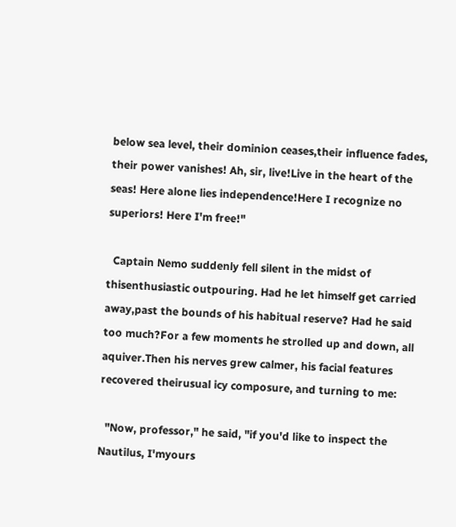below sea level, their dominion ceases,their influence fades, their power vanishes! Ah, sir, live!Live in the heart of the seas! Here alone lies independence!Here I recognize no superiors! Here I'm free!"

  Captain Nemo suddenly fell silent in the midst of thisenthusiastic outpouring. Had he let himself get carried away,past the bounds of his habitual reserve? Had he said too much?For a few moments he strolled up and down, all aquiver.Then his nerves grew calmer, his facial features recovered theirusual icy composure, and turning to me:

  "Now, professor," he said, "if you'd like to inspect the Nautilus, I'myours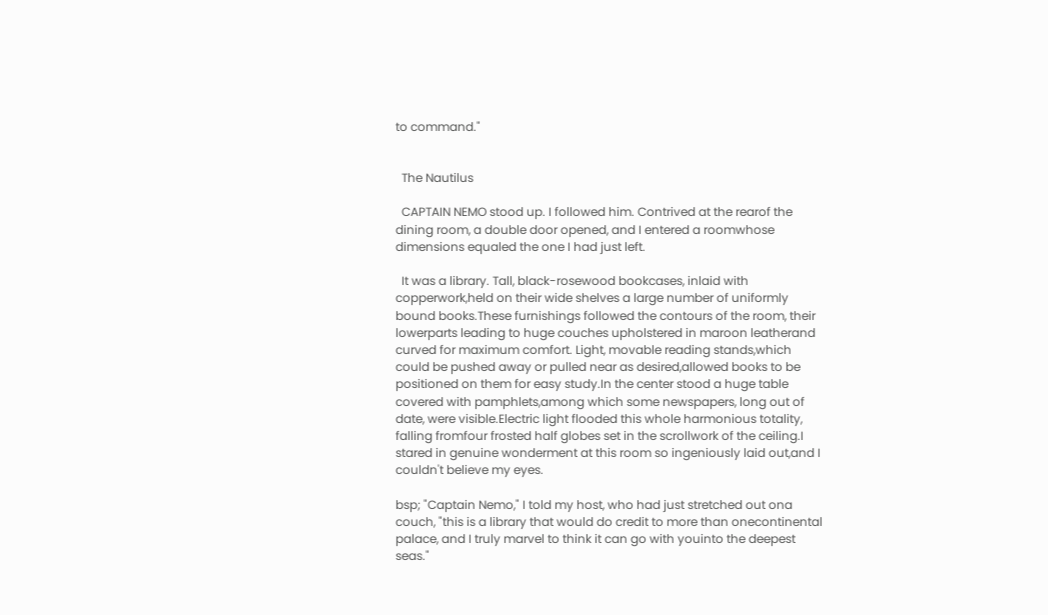to command."


  The Nautilus

  CAPTAIN NEMO stood up. I followed him. Contrived at the rearof the dining room, a double door opened, and I entered a roomwhose dimensions equaled the one I had just left.

  It was a library. Tall, black-rosewood bookcases, inlaid with copperwork,held on their wide shelves a large number of uniformly bound books.These furnishings followed the contours of the room, their lowerparts leading to huge couches upholstered in maroon leatherand curved for maximum comfort. Light, movable reading stands,which could be pushed away or pulled near as desired,allowed books to be positioned on them for easy study.In the center stood a huge table covered with pamphlets,among which some newspapers, long out of date, were visible.Electric light flooded this whole harmonious totality, falling fromfour frosted half globes set in the scrollwork of the ceiling.I stared in genuine wonderment at this room so ingeniously laid out,and I couldn't believe my eyes.

bsp; "Captain Nemo," I told my host, who had just stretched out ona couch, "this is a library that would do credit to more than onecontinental palace, and I truly marvel to think it can go with youinto the deepest seas."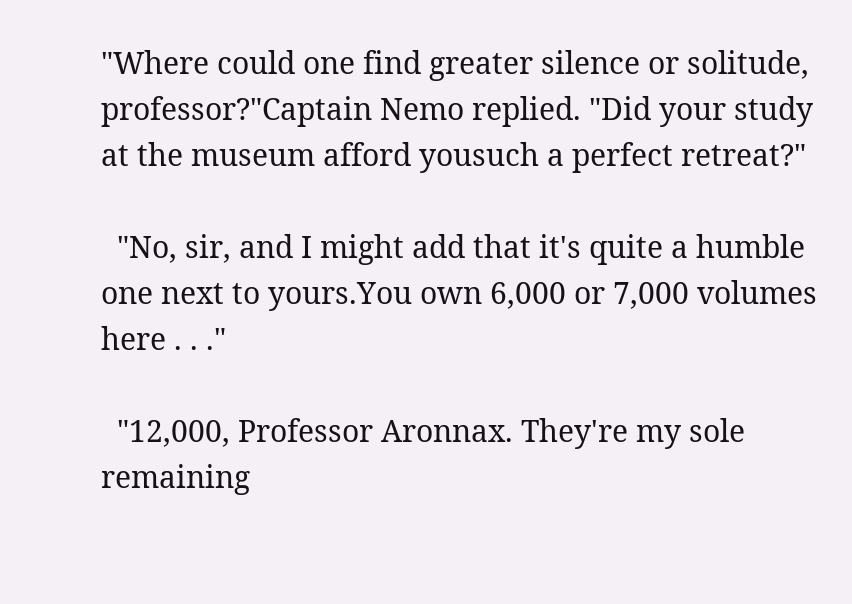"Where could one find greater silence or solitude, professor?"Captain Nemo replied. "Did your study at the museum afford yousuch a perfect retreat?"

  "No, sir, and I might add that it's quite a humble one next to yours.You own 6,000 or 7,000 volumes here . . ."

  "12,000, Professor Aronnax. They're my sole remaining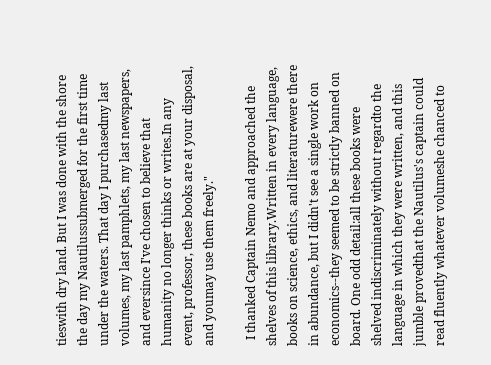tieswith dry land. But I was done with the shore the day my Nautilussubmerged for the first time under the waters. That day I purchasedmy last volumes, my last pamphlets, my last newspapers, and eversince I've chosen to believe that humanity no longer thinks or writes.In any event, professor, these books are at your disposal, and youmay use them freely."

  I thanked Captain Nemo and approached the shelves of this library.Written in every language, books on science, ethics, and literaturewere there in abundance, but I didn't see a single work on economics--they seemed to be strictly banned on board. One odd detail:all these books were shelved indiscriminately without regardto the language in which they were written, and this jumble provedthat the Nautilus's captain could read fluently whatever volumeshe chanced to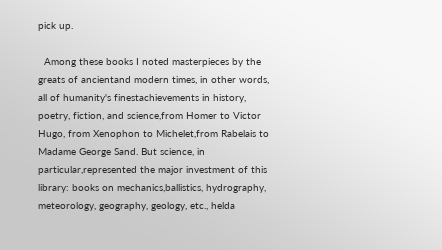pick up.

  Among these books I noted masterpieces by the greats of ancientand modern times, in other words, all of humanity's finestachievements in history, poetry, fiction, and science,from Homer to Victor Hugo, from Xenophon to Michelet,from Rabelais to Madame George Sand. But science, in particular,represented the major investment of this library: books on mechanics,ballistics, hydrography, meteorology, geography, geology, etc., helda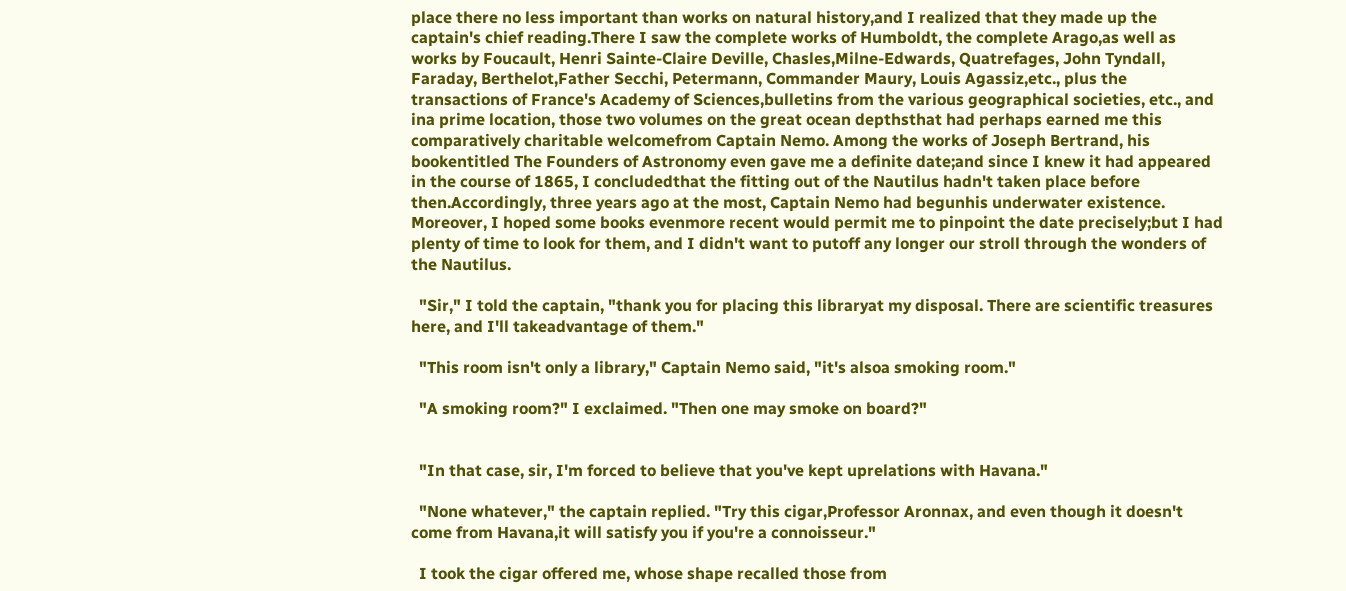place there no less important than works on natural history,and I realized that they made up the captain's chief reading.There I saw the complete works of Humboldt, the complete Arago,as well as works by Foucault, Henri Sainte-Claire Deville, Chasles,Milne-Edwards, Quatrefages, John Tyndall, Faraday, Berthelot,Father Secchi, Petermann, Commander Maury, Louis Agassiz,etc., plus the transactions of France's Academy of Sciences,bulletins from the various geographical societies, etc., and ina prime location, those two volumes on the great ocean depthsthat had perhaps earned me this comparatively charitable welcomefrom Captain Nemo. Among the works of Joseph Bertrand, his bookentitled The Founders of Astronomy even gave me a definite date;and since I knew it had appeared in the course of 1865, I concludedthat the fitting out of the Nautilus hadn't taken place before then.Accordingly, three years ago at the most, Captain Nemo had begunhis underwater existence. Moreover, I hoped some books evenmore recent would permit me to pinpoint the date precisely;but I had plenty of time to look for them, and I didn't want to putoff any longer our stroll through the wonders of the Nautilus.

  "Sir," I told the captain, "thank you for placing this libraryat my disposal. There are scientific treasures here, and I'll takeadvantage of them."

  "This room isn't only a library," Captain Nemo said, "it's alsoa smoking room."

  "A smoking room?" I exclaimed. "Then one may smoke on board?"


  "In that case, sir, I'm forced to believe that you've kept uprelations with Havana."

  "None whatever," the captain replied. "Try this cigar,Professor Aronnax, and even though it doesn't come from Havana,it will satisfy you if you're a connoisseur."

  I took the cigar offered me, whose shape recalled those from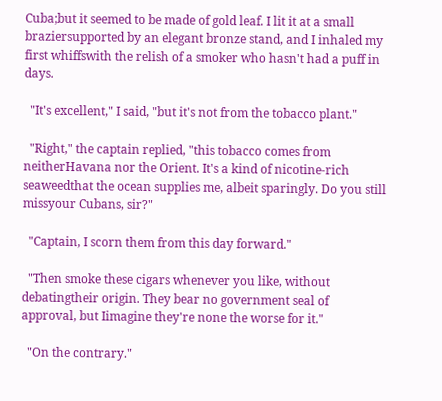Cuba;but it seemed to be made of gold leaf. I lit it at a small braziersupported by an elegant bronze stand, and I inhaled my first whiffswith the relish of a smoker who hasn't had a puff in days.

  "It's excellent," I said, "but it's not from the tobacco plant."

  "Right," the captain replied, "this tobacco comes from neitherHavana nor the Orient. It's a kind of nicotine-rich seaweedthat the ocean supplies me, albeit sparingly. Do you still missyour Cubans, sir?"

  "Captain, I scorn them from this day forward."

  "Then smoke these cigars whenever you like, without debatingtheir origin. They bear no government seal of approval, but Iimagine they're none the worse for it."

  "On the contrary."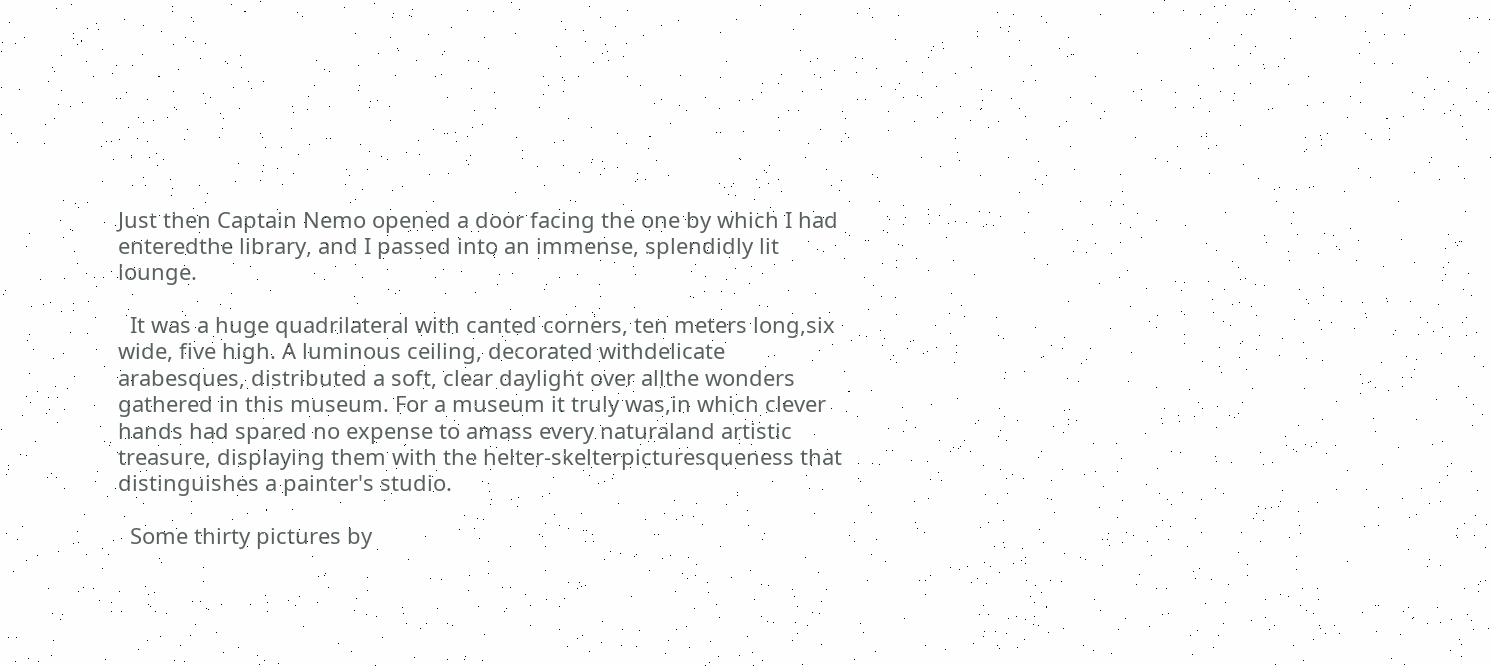Just then Captain Nemo opened a door facing the one by which I had enteredthe library, and I passed into an immense, splendidly lit lounge.

  It was a huge quadrilateral with canted corners, ten meters long,six wide, five high. A luminous ceiling, decorated withdelicate arabesques, distributed a soft, clear daylight over allthe wonders gathered in this museum. For a museum it truly was,in which clever hands had spared no expense to amass every naturaland artistic treasure, displaying them with the helter-skelterpicturesqueness that distinguishes a painter's studio.

  Some thirty pictures by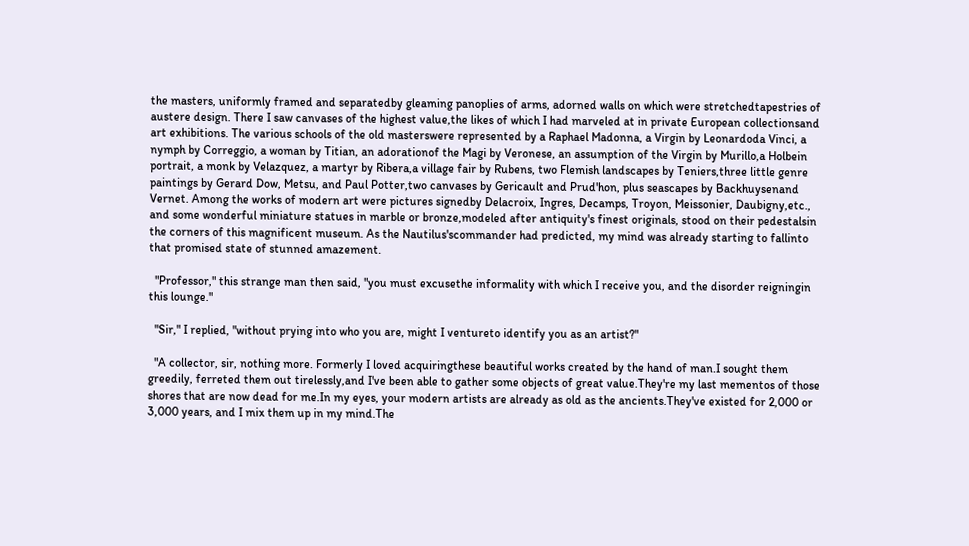the masters, uniformly framed and separatedby gleaming panoplies of arms, adorned walls on which were stretchedtapestries of austere design. There I saw canvases of the highest value,the likes of which I had marveled at in private European collectionsand art exhibitions. The various schools of the old masterswere represented by a Raphael Madonna, a Virgin by Leonardoda Vinci, a nymph by Correggio, a woman by Titian, an adorationof the Magi by Veronese, an assumption of the Virgin by Murillo,a Holbein portrait, a monk by Velazquez, a martyr by Ribera,a village fair by Rubens, two Flemish landscapes by Teniers,three little genre paintings by Gerard Dow, Metsu, and Paul Potter,two canvases by Gericault and Prud'hon, plus seascapes by Backhuysenand Vernet. Among the works of modern art were pictures signedby Delacroix, Ingres, Decamps, Troyon, Meissonier, Daubigny,etc., and some wonderful miniature statues in marble or bronze,modeled after antiquity's finest originals, stood on their pedestalsin the corners of this magnificent museum. As the Nautilus'scommander had predicted, my mind was already starting to fallinto that promised state of stunned amazement.

  "Professor," this strange man then said, "you must excusethe informality with which I receive you, and the disorder reigningin this lounge."

  "Sir," I replied, "without prying into who you are, might I ventureto identify you as an artist?"

  "A collector, sir, nothing more. Formerly I loved acquiringthese beautiful works created by the hand of man.I sought them greedily, ferreted them out tirelessly,and I've been able to gather some objects of great value.They're my last mementos of those shores that are now dead for me.In my eyes, your modern artists are already as old as the ancients.They've existed for 2,000 or 3,000 years, and I mix them up in my mind.The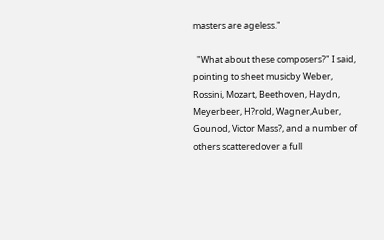masters are ageless."

  "What about these composers?" I said, pointing to sheet musicby Weber, Rossini, Mozart, Beethoven, Haydn, Meyerbeer, H?rold, Wagner,Auber, Gounod, Victor Mass?, and a number of others scatteredover a full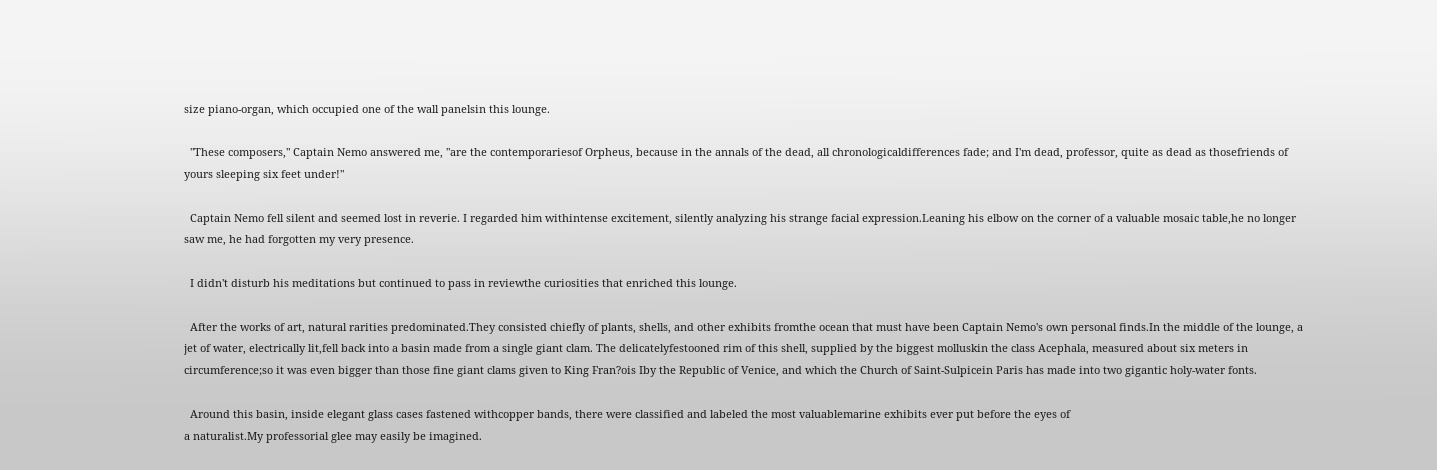size piano-organ, which occupied one of the wall panelsin this lounge.

  "These composers," Captain Nemo answered me, "are the contemporariesof Orpheus, because in the annals of the dead, all chronologicaldifferences fade; and I'm dead, professor, quite as dead as thosefriends of yours sleeping six feet under!"

  Captain Nemo fell silent and seemed lost in reverie. I regarded him withintense excitement, silently analyzing his strange facial expression.Leaning his elbow on the corner of a valuable mosaic table,he no longer saw me, he had forgotten my very presence.

  I didn't disturb his meditations but continued to pass in reviewthe curiosities that enriched this lounge.

  After the works of art, natural rarities predominated.They consisted chiefly of plants, shells, and other exhibits fromthe ocean that must have been Captain Nemo's own personal finds.In the middle of the lounge, a jet of water, electrically lit,fell back into a basin made from a single giant clam. The delicatelyfestooned rim of this shell, supplied by the biggest molluskin the class Acephala, measured about six meters in circumference;so it was even bigger than those fine giant clams given to King Fran?ois Iby the Republic of Venice, and which the Church of Saint-Sulpicein Paris has made into two gigantic holy-water fonts.

  Around this basin, inside elegant glass cases fastened withcopper bands, there were classified and labeled the most valuablemarine exhibits ever put before the eyes of
a naturalist.My professorial glee may easily be imagined.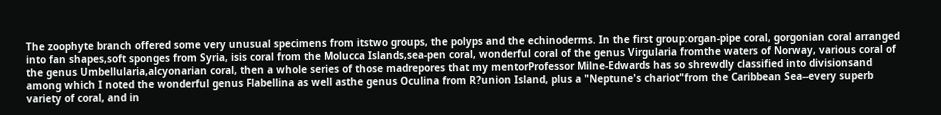The zoophyte branch offered some very unusual specimens from itstwo groups, the polyps and the echinoderms. In the first group:organ-pipe coral, gorgonian coral arranged into fan shapes,soft sponges from Syria, isis coral from the Molucca Islands,sea-pen coral, wonderful coral of the genus Virgularia fromthe waters of Norway, various coral of the genus Umbellularia,alcyonarian coral, then a whole series of those madrepores that my mentorProfessor Milne-Edwards has so shrewdly classified into divisionsand among which I noted the wonderful genus Flabellina as well asthe genus Oculina from R?union Island, plus a "Neptune's chariot"from the Caribbean Sea--every superb variety of coral, and in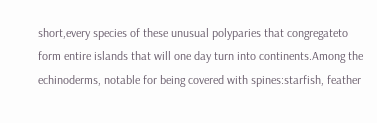short,every species of these unusual polyparies that congregateto form entire islands that will one day turn into continents.Among the echinoderms, notable for being covered with spines:starfish, feather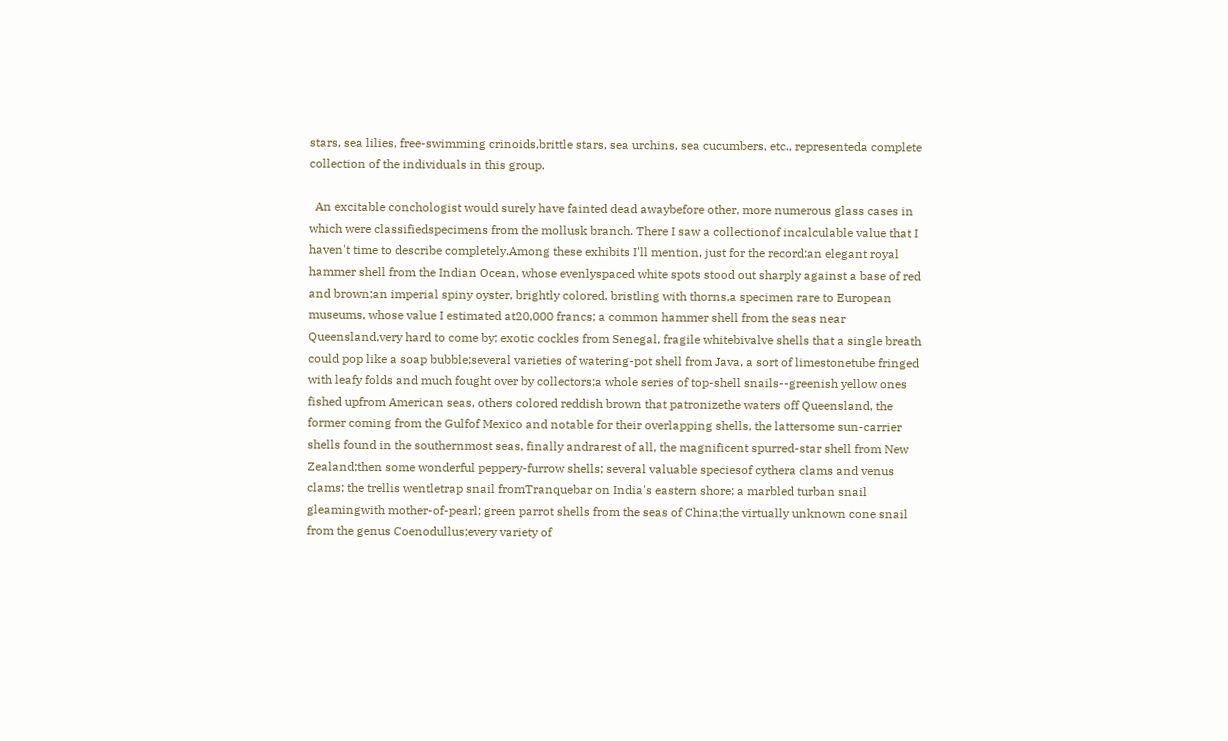stars, sea lilies, free-swimming crinoids,brittle stars, sea urchins, sea cucumbers, etc., representeda complete collection of the individuals in this group.

  An excitable conchologist would surely have fainted dead awaybefore other, more numerous glass cases in which were classifiedspecimens from the mollusk branch. There I saw a collectionof incalculable value that I haven't time to describe completely.Among these exhibits I'll mention, just for the record:an elegant royal hammer shell from the Indian Ocean, whose evenlyspaced white spots stood out sharply against a base of red and brown;an imperial spiny oyster, brightly colored, bristling with thorns,a specimen rare to European museums, whose value I estimated at20,000 francs; a common hammer shell from the seas near Queensland,very hard to come by; exotic cockles from Senegal, fragile whitebivalve shells that a single breath could pop like a soap bubble;several varieties of watering-pot shell from Java, a sort of limestonetube fringed with leafy folds and much fought over by collectors;a whole series of top-shell snails--greenish yellow ones fished upfrom American seas, others colored reddish brown that patronizethe waters off Queensland, the former coming from the Gulfof Mexico and notable for their overlapping shells, the lattersome sun-carrier shells found in the southernmost seas, finally andrarest of all, the magnificent spurred-star shell from New Zealand;then some wonderful peppery-furrow shells; several valuable speciesof cythera clams and venus clams; the trellis wentletrap snail fromTranquebar on India's eastern shore; a marbled turban snail gleamingwith mother-of-pearl; green parrot shells from the seas of China;the virtually unknown cone snail from the genus Coenodullus;every variety of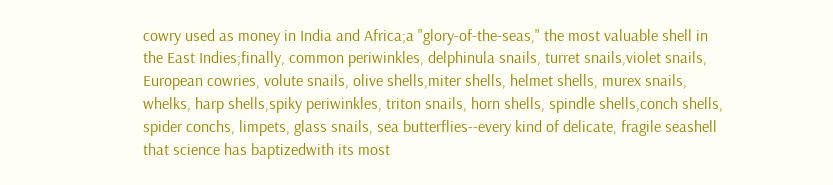cowry used as money in India and Africa;a "glory-of-the-seas," the most valuable shell in the East Indies;finally, common periwinkles, delphinula snails, turret snails,violet snails, European cowries, volute snails, olive shells,miter shells, helmet shells, murex snails, whelks, harp shells,spiky periwinkles, triton snails, horn shells, spindle shells,conch shells, spider conchs, limpets, glass snails, sea butterflies--every kind of delicate, fragile seashell that science has baptizedwith its most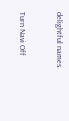delightful names.


Turn Navi Off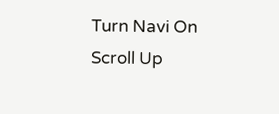Turn Navi On
Scroll Up